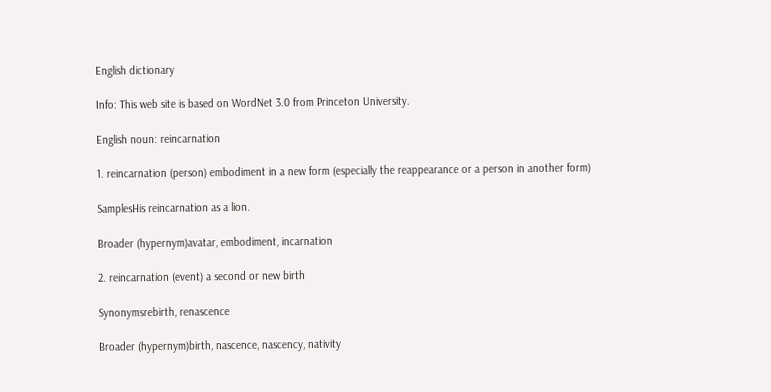English dictionary

Info: This web site is based on WordNet 3.0 from Princeton University.

English noun: reincarnation

1. reincarnation (person) embodiment in a new form (especially the reappearance or a person in another form)

SamplesHis reincarnation as a lion.

Broader (hypernym)avatar, embodiment, incarnation

2. reincarnation (event) a second or new birth

Synonymsrebirth, renascence

Broader (hypernym)birth, nascence, nascency, nativity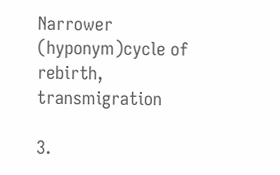Narrower (hyponym)cycle of rebirth, transmigration

3.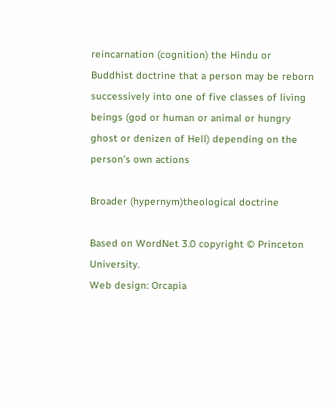reincarnation (cognition) the Hindu or Buddhist doctrine that a person may be reborn successively into one of five classes of living beings (god or human or animal or hungry ghost or denizen of Hell) depending on the person's own actions

Broader (hypernym)theological doctrine

Based on WordNet 3.0 copyright © Princeton University.
Web design: Orcapia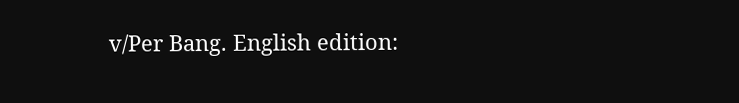v/Per Bang. English edition: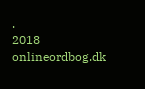.
2018 onlineordbog.dk